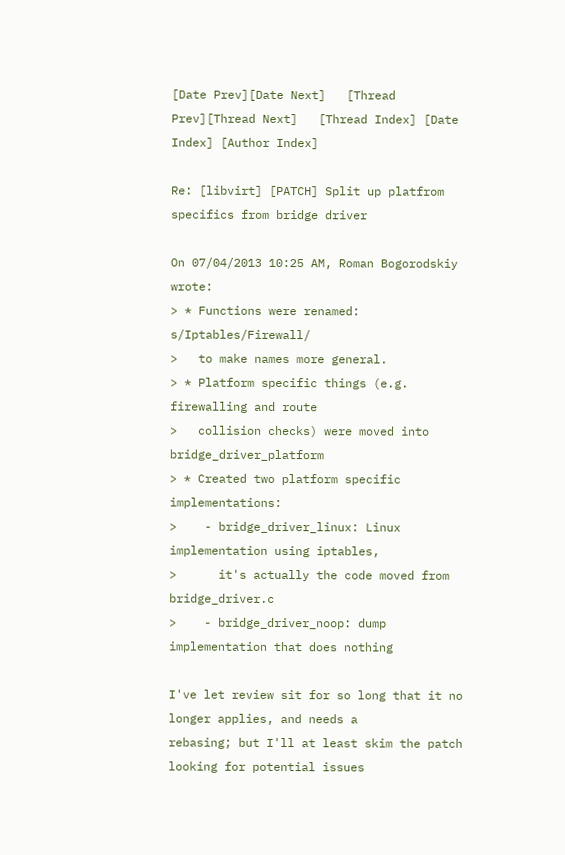[Date Prev][Date Next]   [Thread Prev][Thread Next]   [Thread Index] [Date Index] [Author Index]

Re: [libvirt] [PATCH] Split up platfrom specifics from bridge driver

On 07/04/2013 10:25 AM, Roman Bogorodskiy wrote:
> * Functions were renamed: s/Iptables/Firewall/
>   to make names more general.
> * Platform specific things (e.g. firewalling and route
>   collision checks) were moved into bridge_driver_platform
> * Created two platform specific implementations:
>    - bridge_driver_linux: Linux implementation using iptables,
>      it's actually the code moved from bridge_driver.c
>    - bridge_driver_noop: dump implementation that does nothing

I've let review sit for so long that it no longer applies, and needs a
rebasing; but I'll at least skim the patch looking for potential issues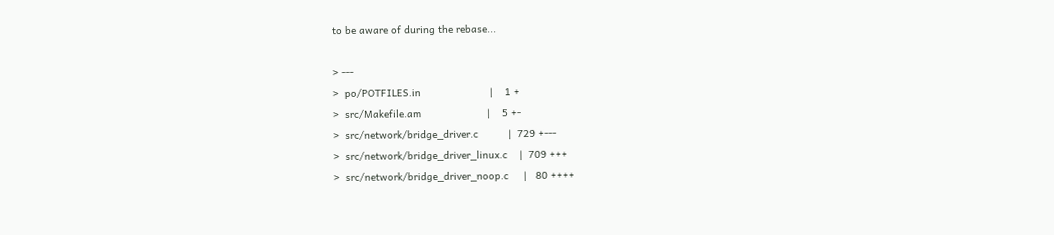to be aware of during the rebase...

> ---
>  po/POTFILES.in                       |    1 +
>  src/Makefile.am                      |    5 +-
>  src/network/bridge_driver.c          |  729 +---
>  src/network/bridge_driver_linux.c    |  709 +++
>  src/network/bridge_driver_noop.c     |   80 ++++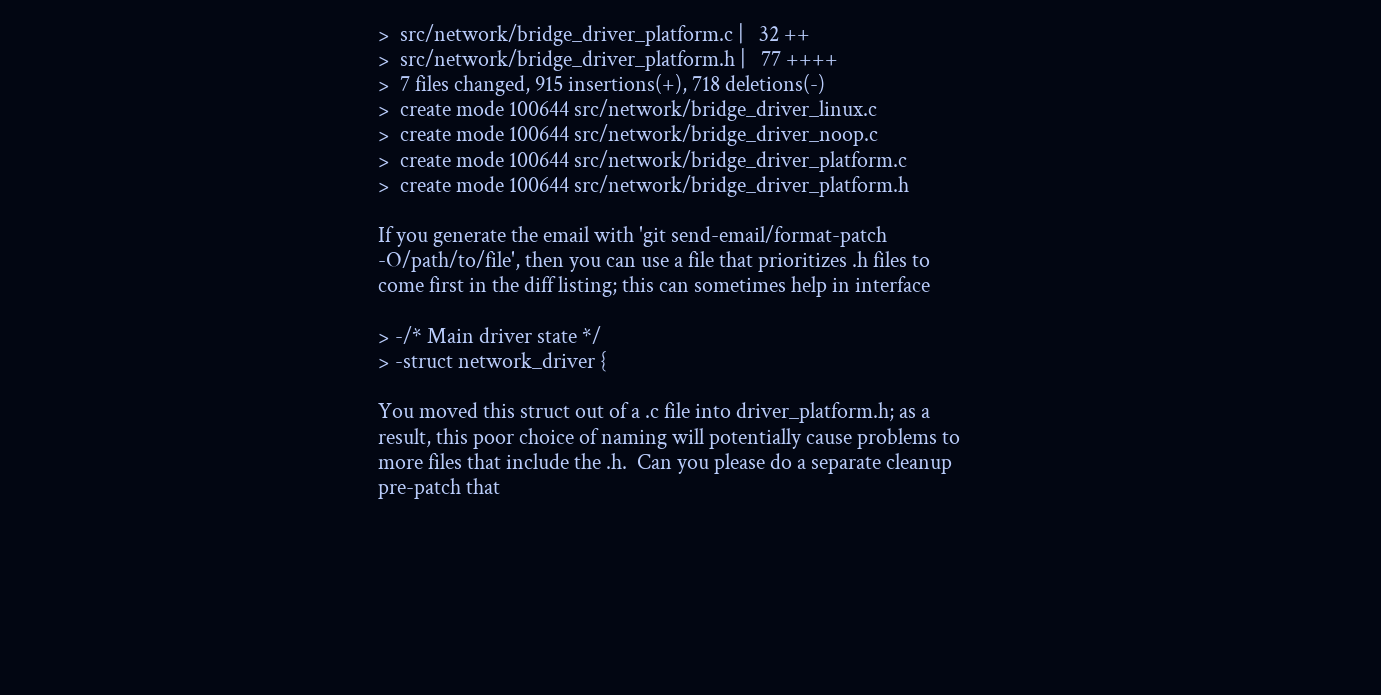>  src/network/bridge_driver_platform.c |   32 ++
>  src/network/bridge_driver_platform.h |   77 ++++
>  7 files changed, 915 insertions(+), 718 deletions(-)
>  create mode 100644 src/network/bridge_driver_linux.c
>  create mode 100644 src/network/bridge_driver_noop.c
>  create mode 100644 src/network/bridge_driver_platform.c
>  create mode 100644 src/network/bridge_driver_platform.h

If you generate the email with 'git send-email/format-patch
-O/path/to/file', then you can use a file that prioritizes .h files to
come first in the diff listing; this can sometimes help in interface

> -/* Main driver state */
> -struct network_driver {

You moved this struct out of a .c file into driver_platform.h; as a
result, this poor choice of naming will potentially cause problems to
more files that include the .h.  Can you please do a separate cleanup
pre-patch that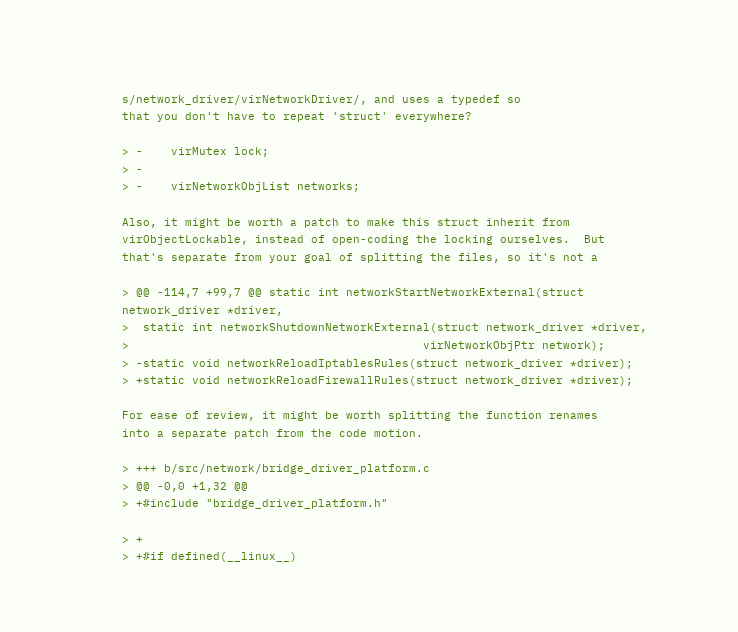s/network_driver/virNetworkDriver/, and uses a typedef so
that you don't have to repeat 'struct' everywhere?

> -    virMutex lock;
> -
> -    virNetworkObjList networks;

Also, it might be worth a patch to make this struct inherit from
virObjectLockable, instead of open-coding the locking ourselves.  But
that's separate from your goal of splitting the files, so it's not a

> @@ -114,7 +99,7 @@ static int networkStartNetworkExternal(struct network_driver *driver,
>  static int networkShutdownNetworkExternal(struct network_driver *driver,
>                                          virNetworkObjPtr network);
> -static void networkReloadIptablesRules(struct network_driver *driver);
> +static void networkReloadFirewallRules(struct network_driver *driver);

For ease of review, it might be worth splitting the function renames
into a separate patch from the code motion.

> +++ b/src/network/bridge_driver_platform.c
> @@ -0,0 +1,32 @@
> +#include "bridge_driver_platform.h"

> +
> +#if defined(__linux__)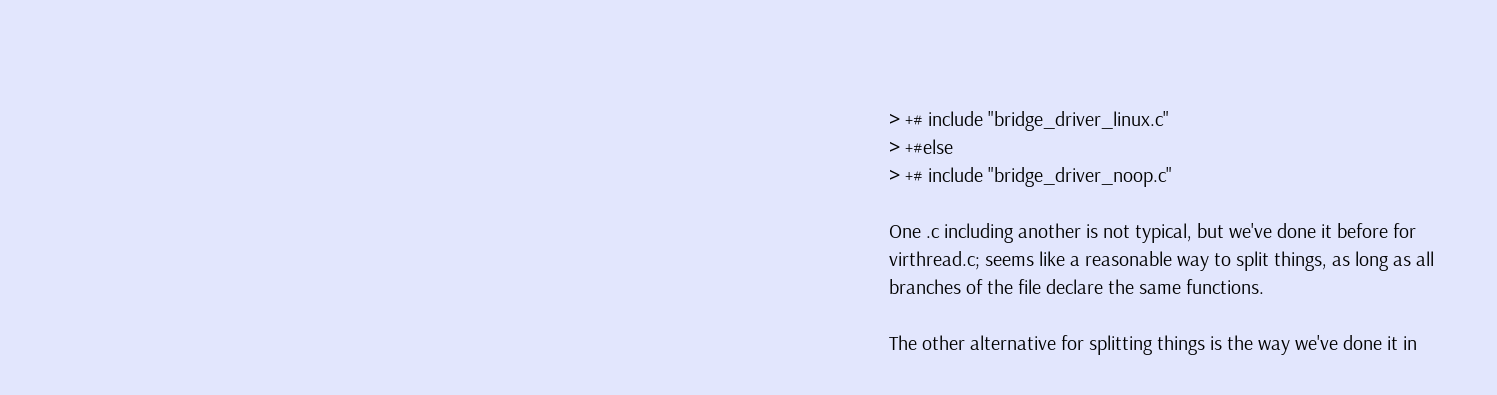> +# include "bridge_driver_linux.c"
> +#else
> +# include "bridge_driver_noop.c"

One .c including another is not typical, but we've done it before for
virthread.c; seems like a reasonable way to split things, as long as all
branches of the file declare the same functions.

The other alternative for splitting things is the way we've done it in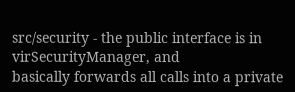src/security - the public interface is in virSecurityManager, and
basically forwards all calls into a private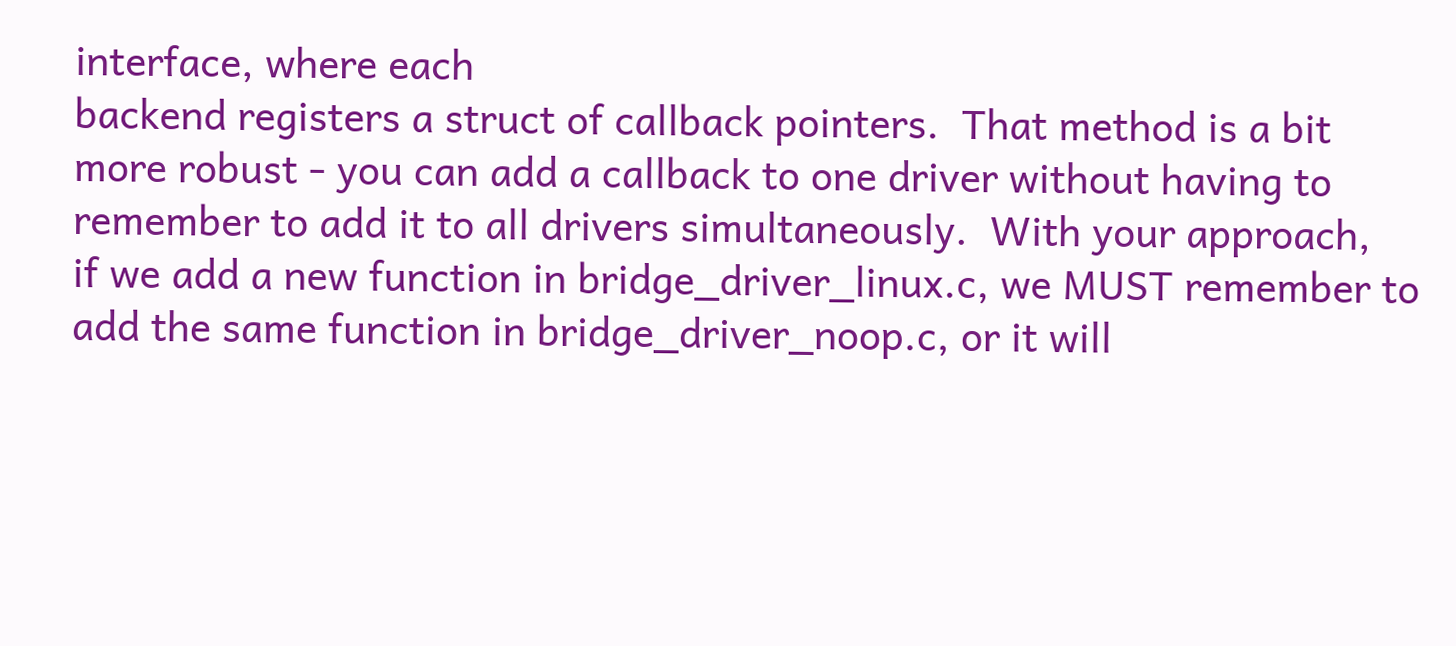interface, where each
backend registers a struct of callback pointers.  That method is a bit
more robust - you can add a callback to one driver without having to
remember to add it to all drivers simultaneously.  With your approach,
if we add a new function in bridge_driver_linux.c, we MUST remember to
add the same function in bridge_driver_noop.c, or it will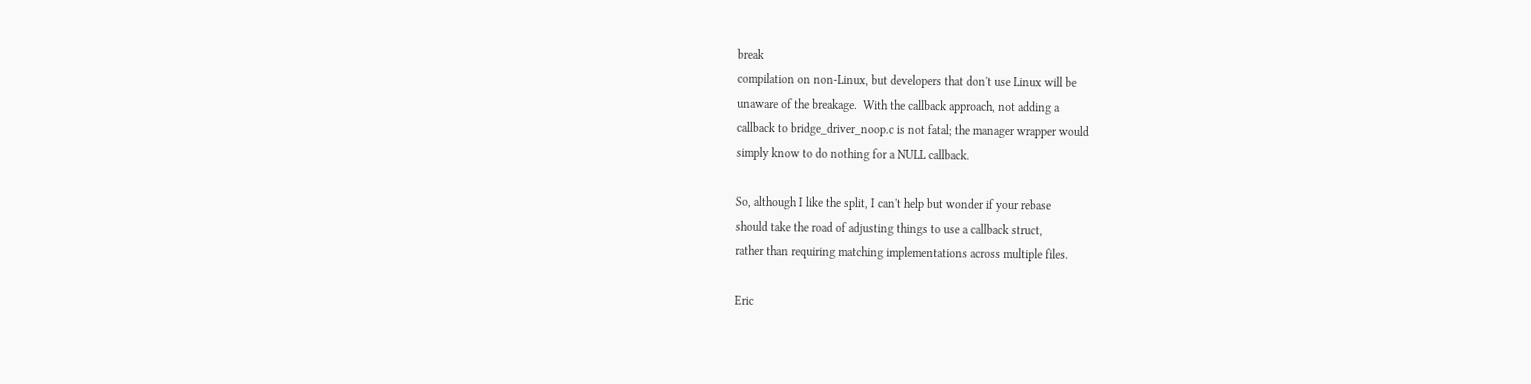break
compilation on non-Linux, but developers that don't use Linux will be
unaware of the breakage.  With the callback approach, not adding a
callback to bridge_driver_noop.c is not fatal; the manager wrapper would
simply know to do nothing for a NULL callback.

So, although I like the split, I can't help but wonder if your rebase
should take the road of adjusting things to use a callback struct,
rather than requiring matching implementations across multiple files.

Eric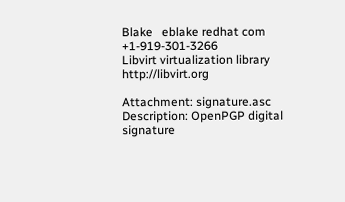Blake   eblake redhat com    +1-919-301-3266
Libvirt virtualization library http://libvirt.org

Attachment: signature.asc
Description: OpenPGP digital signature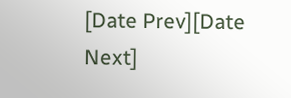[Date Prev][Date Next]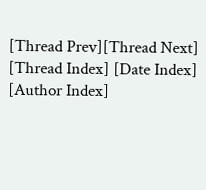[Thread Prev][Thread Next]   [Thread Index] [Date Index] [Author Index]